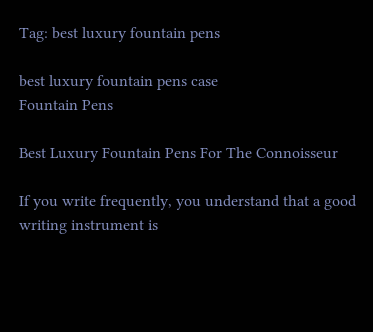Tag: best luxury fountain pens

best luxury fountain pens case
Fountain Pens

Best Luxury Fountain Pens For The Connoisseur

If you write frequently, you understand that a good writing instrument is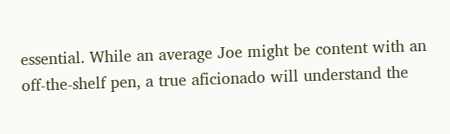essential. While an average Joe might be content with an off-the-shelf pen, a true aficionado will understand the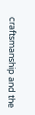craftsmanship and the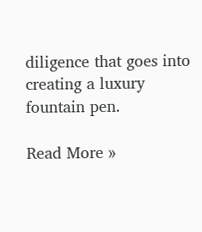diligence that goes into creating a luxury fountain pen.

Read More »